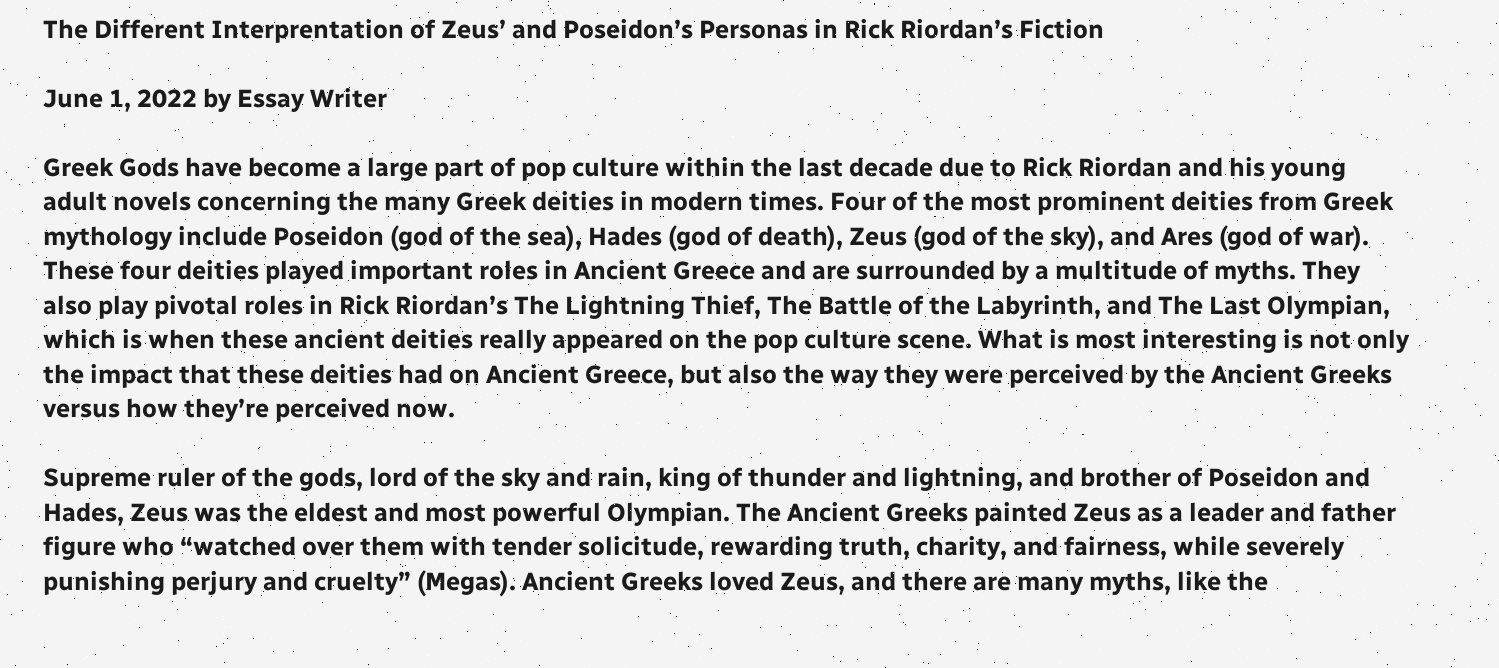The Different Interprentation of Zeus’ and Poseidon’s Personas in Rick Riordan’s Fiction

June 1, 2022 by Essay Writer

Greek Gods have become a large part of pop culture within the last decade due to Rick Riordan and his young adult novels concerning the many Greek deities in modern times. Four of the most prominent deities from Greek mythology include Poseidon (god of the sea), Hades (god of death), Zeus (god of the sky), and Ares (god of war). These four deities played important roles in Ancient Greece and are surrounded by a multitude of myths. They also play pivotal roles in Rick Riordan’s The Lightning Thief, The Battle of the Labyrinth, and The Last Olympian, which is when these ancient deities really appeared on the pop culture scene. What is most interesting is not only the impact that these deities had on Ancient Greece, but also the way they were perceived by the Ancient Greeks versus how they’re perceived now.

Supreme ruler of the gods, lord of the sky and rain, king of thunder and lightning, and brother of Poseidon and Hades, Zeus was the eldest and most powerful Olympian. The Ancient Greeks painted Zeus as a leader and father figure who “watched over them with tender solicitude, rewarding truth, charity, and fairness, while severely punishing perjury and cruelty” (Megas). Ancient Greeks loved Zeus, and there are many myths, like the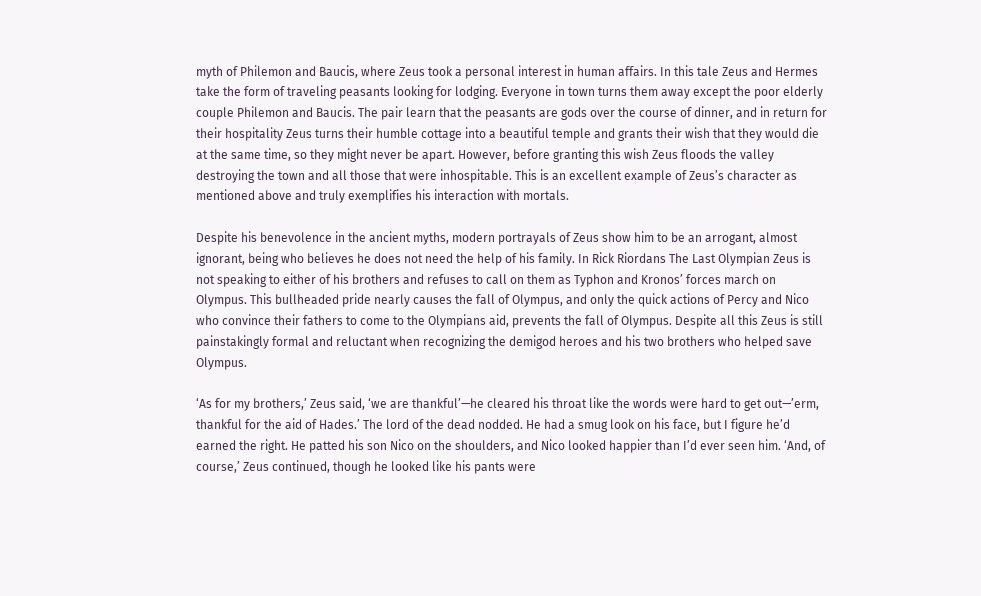myth of Philemon and Baucis, where Zeus took a personal interest in human affairs. In this tale Zeus and Hermes take the form of traveling peasants looking for lodging. Everyone in town turns them away except the poor elderly couple Philemon and Baucis. The pair learn that the peasants are gods over the course of dinner, and in return for their hospitality Zeus turns their humble cottage into a beautiful temple and grants their wish that they would die at the same time, so they might never be apart. However, before granting this wish Zeus floods the valley destroying the town and all those that were inhospitable. This is an excellent example of Zeus’s character as mentioned above and truly exemplifies his interaction with mortals.

Despite his benevolence in the ancient myths, modern portrayals of Zeus show him to be an arrogant, almost ignorant, being who believes he does not need the help of his family. In Rick Riordans The Last Olympian Zeus is not speaking to either of his brothers and refuses to call on them as Typhon and Kronos’ forces march on Olympus. This bullheaded pride nearly causes the fall of Olympus, and only the quick actions of Percy and Nico who convince their fathers to come to the Olympians aid, prevents the fall of Olympus. Despite all this Zeus is still painstakingly formal and reluctant when recognizing the demigod heroes and his two brothers who helped save Olympus.

‘As for my brothers,’ Zeus said, ‘we are thankful’—he cleared his throat like the words were hard to get out—’erm, thankful for the aid of Hades.’ The lord of the dead nodded. He had a smug look on his face, but I figure he’d earned the right. He patted his son Nico on the shoulders, and Nico looked happier than I’d ever seen him. ‘And, of course,’ Zeus continued, though he looked like his pants were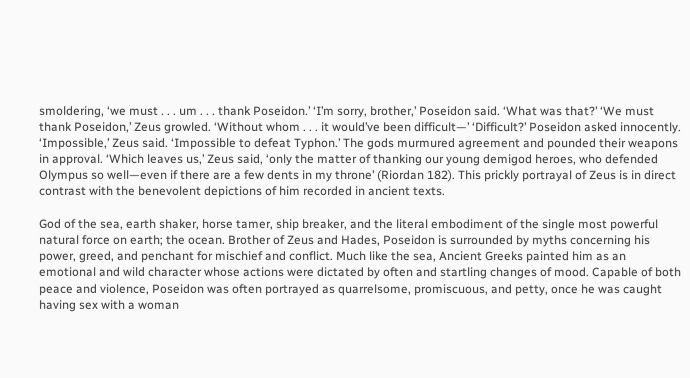smoldering, ‘we must . . . um . . . thank Poseidon.’ ‘I’m sorry, brother,’ Poseidon said. ‘What was that?’ ‘We must thank Poseidon,’ Zeus growled. ‘Without whom . . . it would’ve been difficult—’ ‘Difficult?’ Poseidon asked innocently. ‘Impossible,’ Zeus said. ‘Impossible to defeat Typhon.’ The gods murmured agreement and pounded their weapons in approval. ‘Which leaves us,’ Zeus said, ‘only the matter of thanking our young demigod heroes, who defended Olympus so well—even if there are a few dents in my throne’ (Riordan 182). This prickly portrayal of Zeus is in direct contrast with the benevolent depictions of him recorded in ancient texts.

God of the sea, earth shaker, horse tamer, ship breaker, and the literal embodiment of the single most powerful natural force on earth; the ocean. Brother of Zeus and Hades, Poseidon is surrounded by myths concerning his power, greed, and penchant for mischief and conflict. Much like the sea, Ancient Greeks painted him as an emotional and wild character whose actions were dictated by often and startling changes of mood. Capable of both peace and violence, Poseidon was often portrayed as quarrelsome, promiscuous, and petty, once he was caught having sex with a woman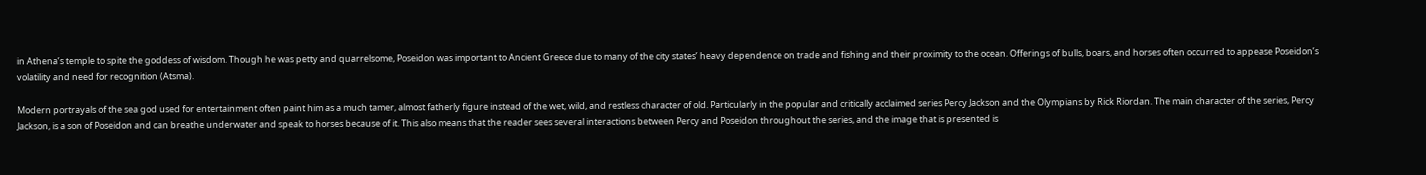in Athena’s temple to spite the goddess of wisdom. Though he was petty and quarrelsome, Poseidon was important to Ancient Greece due to many of the city states’ heavy dependence on trade and fishing and their proximity to the ocean. Offerings of bulls, boars, and horses often occurred to appease Poseidon’s volatility and need for recognition (Atsma).

Modern portrayals of the sea god used for entertainment often paint him as a much tamer, almost fatherly figure instead of the wet, wild, and restless character of old. Particularly in the popular and critically acclaimed series Percy Jackson and the Olympians by Rick Riordan. The main character of the series, Percy Jackson, is a son of Poseidon and can breathe underwater and speak to horses because of it. This also means that the reader sees several interactions between Percy and Poseidon throughout the series, and the image that is presented is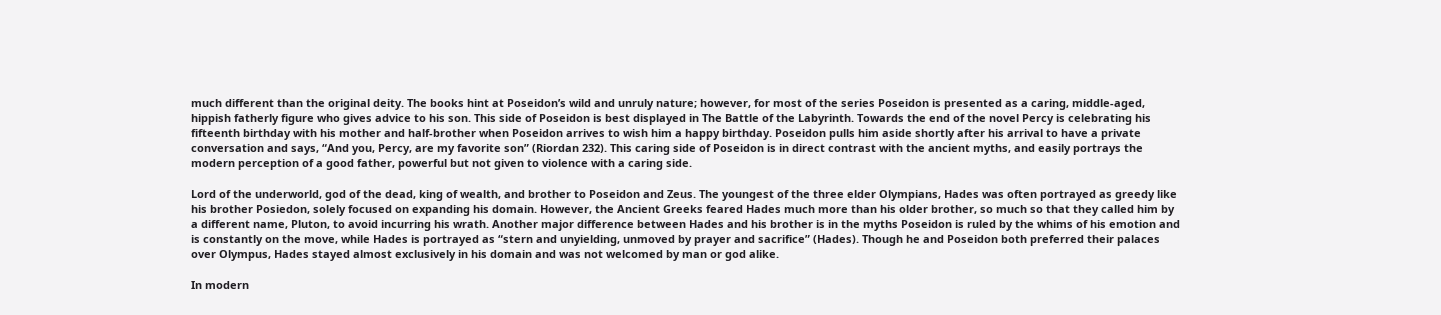much different than the original deity. The books hint at Poseidon’s wild and unruly nature; however, for most of the series Poseidon is presented as a caring, middle-aged, hippish fatherly figure who gives advice to his son. This side of Poseidon is best displayed in The Battle of the Labyrinth. Towards the end of the novel Percy is celebrating his fifteenth birthday with his mother and half-brother when Poseidon arrives to wish him a happy birthday. Poseidon pulls him aside shortly after his arrival to have a private conversation and says, “And you, Percy, are my favorite son” (Riordan 232). This caring side of Poseidon is in direct contrast with the ancient myths, and easily portrays the modern perception of a good father, powerful but not given to violence with a caring side.

Lord of the underworld, god of the dead, king of wealth, and brother to Poseidon and Zeus. The youngest of the three elder Olympians, Hades was often portrayed as greedy like his brother Posiedon, solely focused on expanding his domain. However, the Ancient Greeks feared Hades much more than his older brother, so much so that they called him by a different name, Pluton, to avoid incurring his wrath. Another major difference between Hades and his brother is in the myths Poseidon is ruled by the whims of his emotion and is constantly on the move, while Hades is portrayed as “stern and unyielding, unmoved by prayer and sacrifice” (Hades). Though he and Poseidon both preferred their palaces over Olympus, Hades stayed almost exclusively in his domain and was not welcomed by man or god alike.

In modern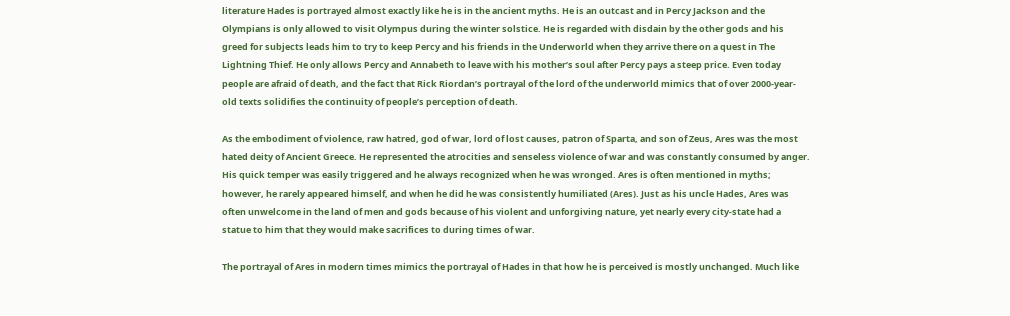literature Hades is portrayed almost exactly like he is in the ancient myths. He is an outcast and in Percy Jackson and the Olympians is only allowed to visit Olympus during the winter solstice. He is regarded with disdain by the other gods and his greed for subjects leads him to try to keep Percy and his friends in the Underworld when they arrive there on a quest in The Lightning Thief. He only allows Percy and Annabeth to leave with his mother’s soul after Percy pays a steep price. Even today people are afraid of death, and the fact that Rick Riordan’s portrayal of the lord of the underworld mimics that of over 2000-year-old texts solidifies the continuity of people’s perception of death.

As the embodiment of violence, raw hatred, god of war, lord of lost causes, patron of Sparta, and son of Zeus, Ares was the most hated deity of Ancient Greece. He represented the atrocities and senseless violence of war and was constantly consumed by anger. His quick temper was easily triggered and he always recognized when he was wronged. Ares is often mentioned in myths; however, he rarely appeared himself, and when he did he was consistently humiliated (Ares). Just as his uncle Hades, Ares was often unwelcome in the land of men and gods because of his violent and unforgiving nature, yet nearly every city-state had a statue to him that they would make sacrifices to during times of war.

The portrayal of Ares in modern times mimics the portrayal of Hades in that how he is perceived is mostly unchanged. Much like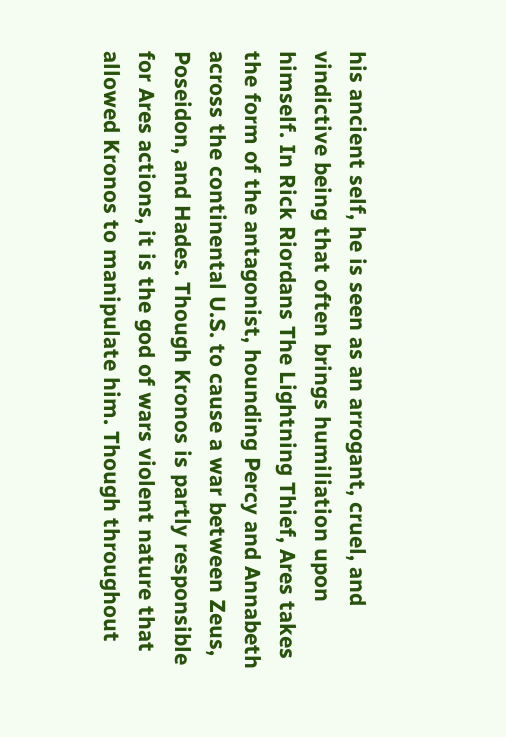his ancient self, he is seen as an arrogant, cruel, and vindictive being that often brings humiliation upon himself. In Rick Riordans The Lightning Thief, Ares takes the form of the antagonist, hounding Percy and Annabeth across the continental U.S. to cause a war between Zeus, Poseidon, and Hades. Though Kronos is partly responsible for Ares actions, it is the god of wars violent nature that allowed Kronos to manipulate him. Though throughout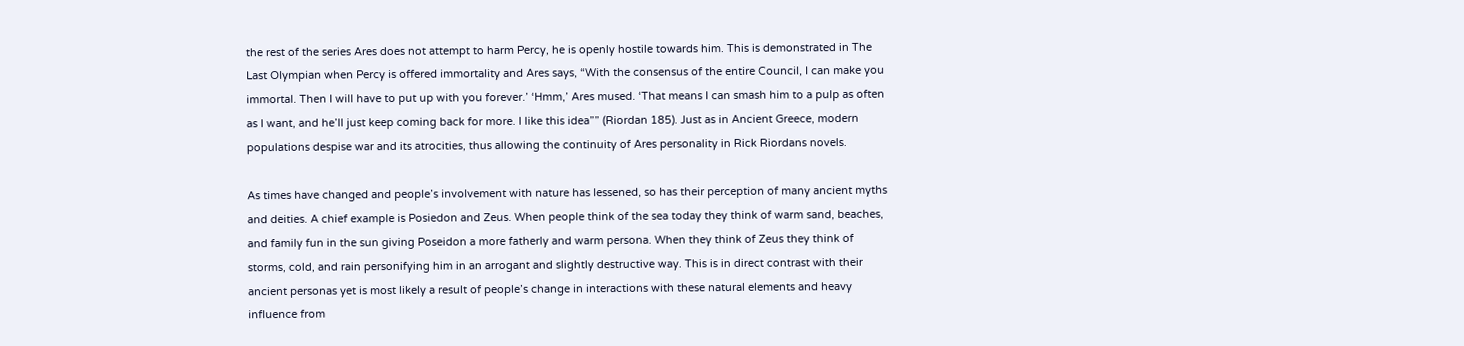the rest of the series Ares does not attempt to harm Percy, he is openly hostile towards him. This is demonstrated in The Last Olympian when Percy is offered immortality and Ares says, “With the consensus of the entire Council, I can make you immortal. Then I will have to put up with you forever.’ ‘Hmm,’ Ares mused. ‘That means I can smash him to a pulp as often as I want, and he’ll just keep coming back for more. I like this idea”” (Riordan 185). Just as in Ancient Greece, modern populations despise war and its atrocities, thus allowing the continuity of Ares personality in Rick Riordans novels.

As times have changed and people’s involvement with nature has lessened, so has their perception of many ancient myths and deities. A chief example is Posiedon and Zeus. When people think of the sea today they think of warm sand, beaches, and family fun in the sun giving Poseidon a more fatherly and warm persona. When they think of Zeus they think of storms, cold, and rain personifying him in an arrogant and slightly destructive way. This is in direct contrast with their ancient personas yet is most likely a result of people’s change in interactions with these natural elements and heavy influence from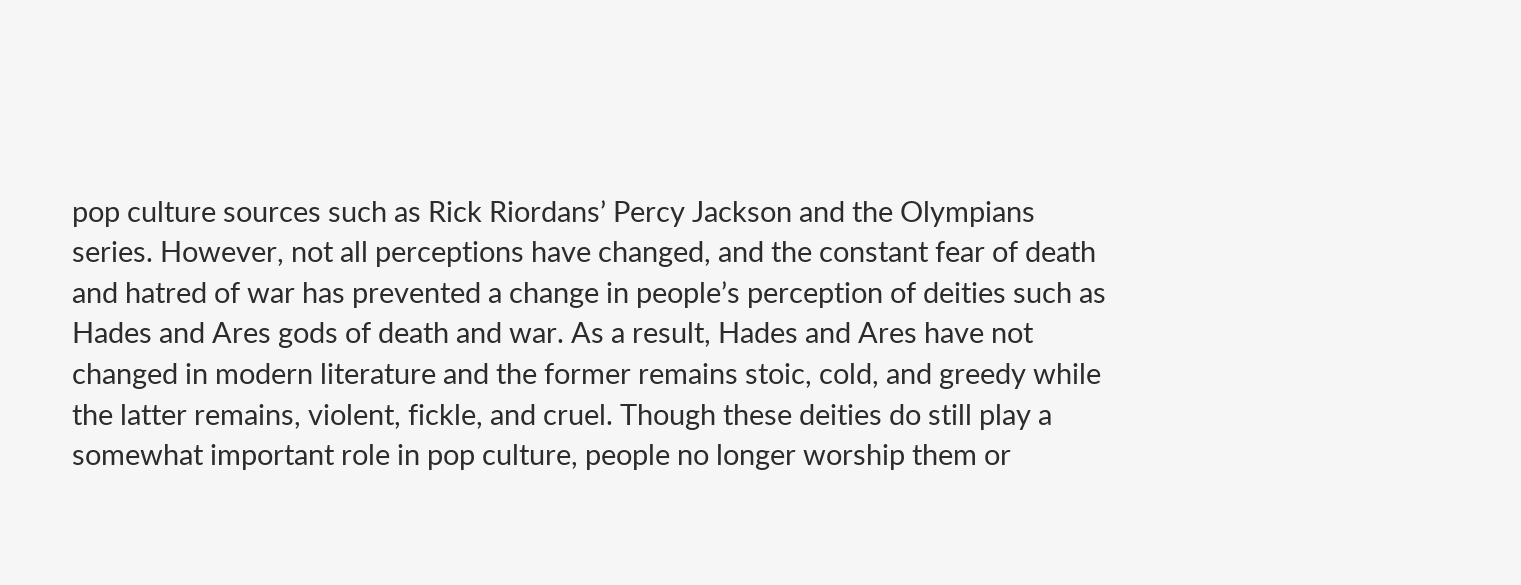pop culture sources such as Rick Riordans’ Percy Jackson and the Olympians series. However, not all perceptions have changed, and the constant fear of death and hatred of war has prevented a change in people’s perception of deities such as Hades and Ares gods of death and war. As a result, Hades and Ares have not changed in modern literature and the former remains stoic, cold, and greedy while the latter remains, violent, fickle, and cruel. Though these deities do still play a somewhat important role in pop culture, people no longer worship them or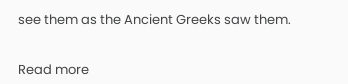see them as the Ancient Greeks saw them.


Read more